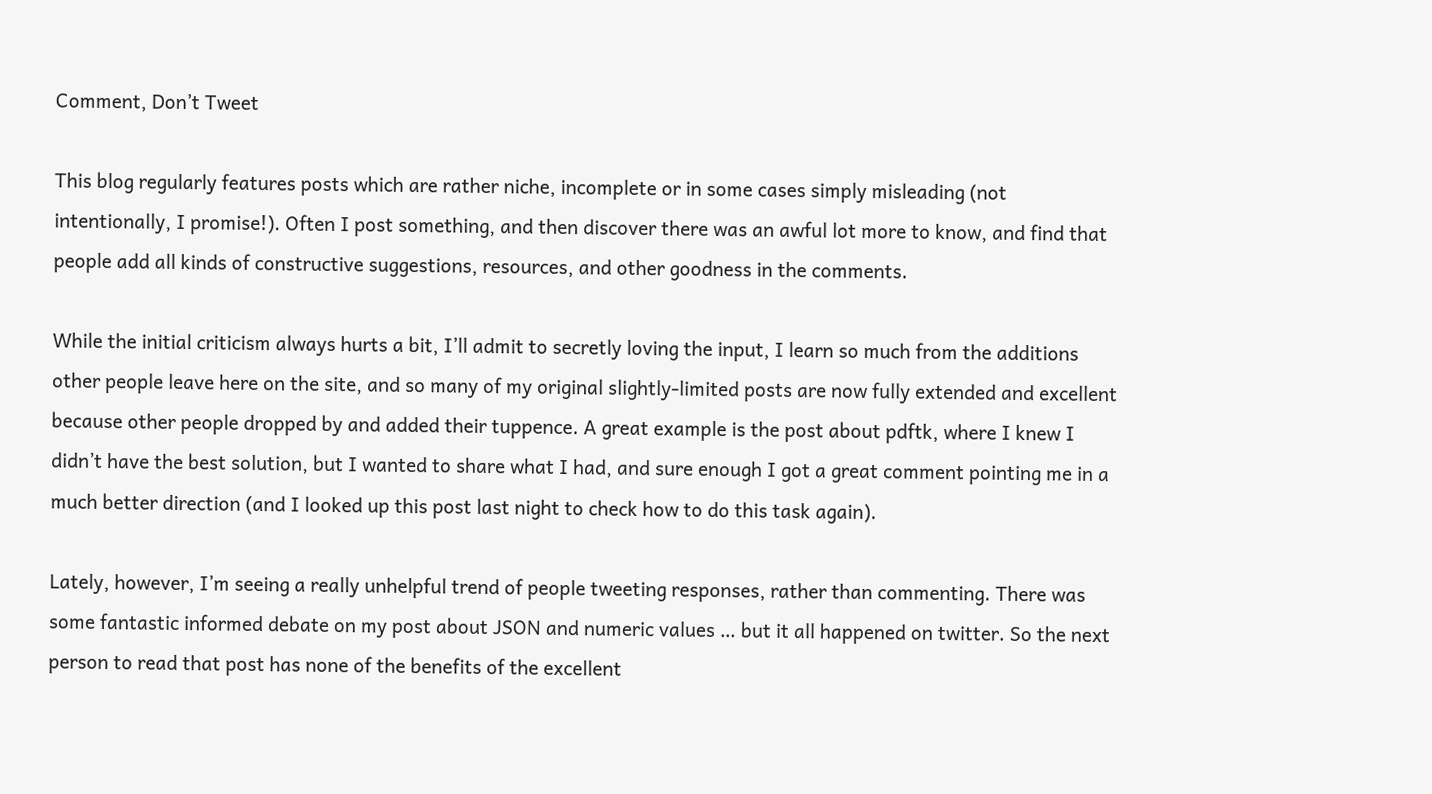Comment, Don’t Tweet

This blog regularly features posts which are rather niche, incomplete or in some cases simply misleading (not intentionally, I promise!). Often I post something, and then discover there was an awful lot more to know, and find that people add all kinds of constructive suggestions, resources, and other goodness in the comments.

While the initial criticism always hurts a bit, I’ll admit to secretly loving the input, I learn so much from the additions other people leave here on the site, and so many of my original slightly-limited posts are now fully extended and excellent because other people dropped by and added their tuppence. A great example is the post about pdftk, where I knew I didn’t have the best solution, but I wanted to share what I had, and sure enough I got a great comment pointing me in a much better direction (and I looked up this post last night to check how to do this task again).

Lately, however, I’m seeing a really unhelpful trend of people tweeting responses, rather than commenting. There was some fantastic informed debate on my post about JSON and numeric values … but it all happened on twitter. So the next person to read that post has none of the benefits of the excellent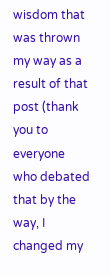wisdom that was thrown my way as a result of that post (thank you to everyone who debated that by the way, I changed my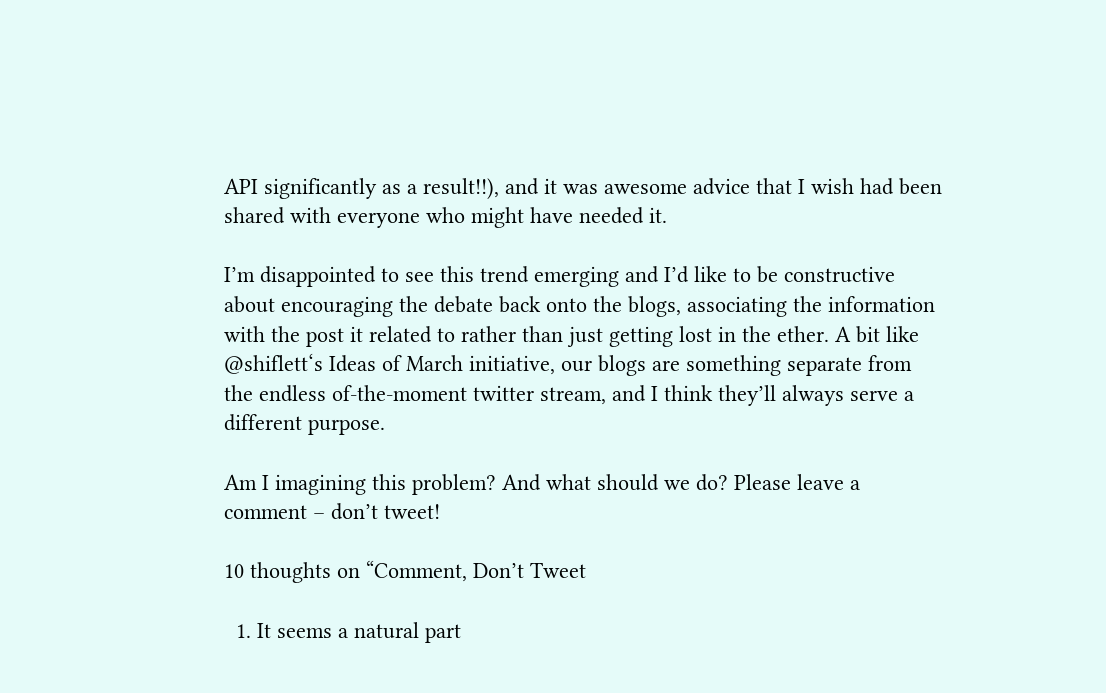API significantly as a result!!), and it was awesome advice that I wish had been shared with everyone who might have needed it.

I’m disappointed to see this trend emerging and I’d like to be constructive about encouraging the debate back onto the blogs, associating the information with the post it related to rather than just getting lost in the ether. A bit like @shiflett‘s Ideas of March initiative, our blogs are something separate from the endless of-the-moment twitter stream, and I think they’ll always serve a different purpose.

Am I imagining this problem? And what should we do? Please leave a comment – don’t tweet!

10 thoughts on “Comment, Don’t Tweet

  1. It seems a natural part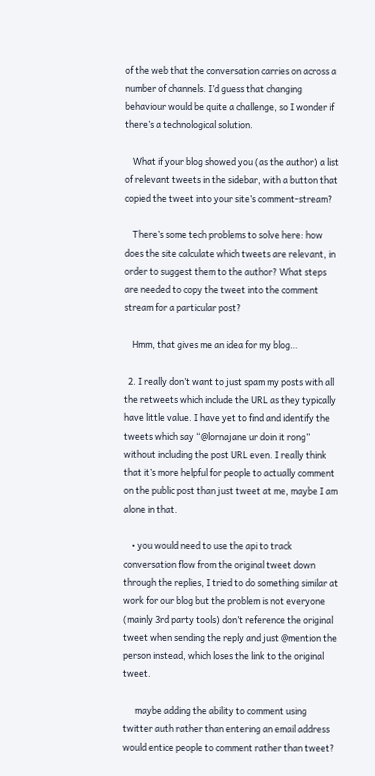of the web that the conversation carries on across a number of channels. I’d guess that changing behaviour would be quite a challenge, so I wonder if there’s a technological solution.

    What if your blog showed you (as the author) a list of relevant tweets in the sidebar, with a button that copied the tweet into your site’s comment-stream?

    There’s some tech problems to solve here: how does the site calculate which tweets are relevant, in order to suggest them to the author? What steps are needed to copy the tweet into the comment stream for a particular post?

    Hmm, that gives me an idea for my blog…

  2. I really don’t want to just spam my posts with all the retweets which include the URL as they typically have little value. I have yet to find and identify the tweets which say “@lornajane ur doin it rong” without including the post URL even. I really think that it’s more helpful for people to actually comment on the public post than just tweet at me, maybe I am alone in that.

    • you would need to use the api to track conversation flow from the original tweet down through the replies, I tried to do something similar at work for our blog but the problem is not everyone (mainly 3rd party tools) don’t reference the original tweet when sending the reply and just @mention the person instead, which loses the link to the original tweet.

      maybe adding the ability to comment using twitter auth rather than entering an email address would entice people to comment rather than tweet?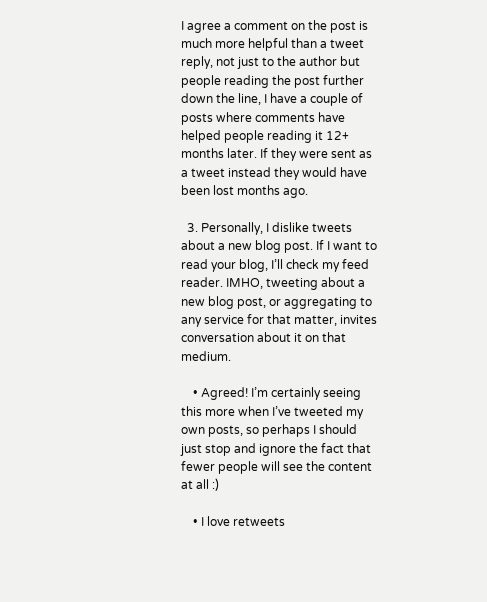I agree a comment on the post is much more helpful than a tweet reply, not just to the author but people reading the post further down the line, I have a couple of posts where comments have helped people reading it 12+ months later. If they were sent as a tweet instead they would have been lost months ago.

  3. Personally, I dislike tweets about a new blog post. If I want to read your blog, I’ll check my feed reader. IMHO, tweeting about a new blog post, or aggregating to any service for that matter, invites conversation about it on that medium.

    • Agreed! I’m certainly seeing this more when I’ve tweeted my own posts, so perhaps I should just stop and ignore the fact that fewer people will see the content at all :)

    • I love retweets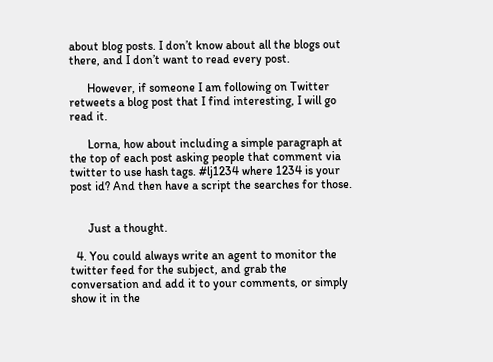about blog posts. I don’t know about all the blogs out there, and I don’t want to read every post.

      However, if someone I am following on Twitter retweets a blog post that I find interesting, I will go read it.

      Lorna, how about including a simple paragraph at the top of each post asking people that comment via twitter to use hash tags. #lj1234 where 1234 is your post id? And then have a script the searches for those.


      Just a thought.

  4. You could always write an agent to monitor the twitter feed for the subject, and grab the conversation and add it to your comments, or simply show it in the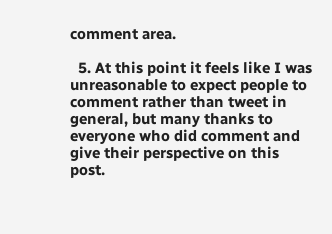comment area.

  5. At this point it feels like I was unreasonable to expect people to comment rather than tweet in general, but many thanks to everyone who did comment and give their perspective on this post.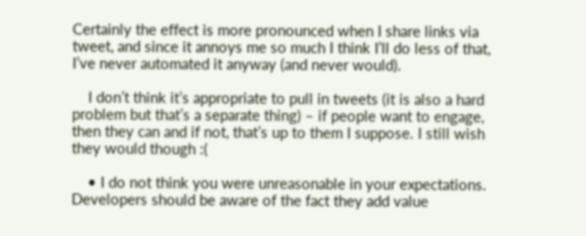Certainly the effect is more pronounced when I share links via tweet, and since it annoys me so much I think I’ll do less of that, I’ve never automated it anyway (and never would).

    I don’t think it’s appropriate to pull in tweets (it is also a hard problem but that’s a separate thing) – if people want to engage, then they can and if not, that’s up to them I suppose. I still wish they would though :(

    • I do not think you were unreasonable in your expectations. Developers should be aware of the fact they add value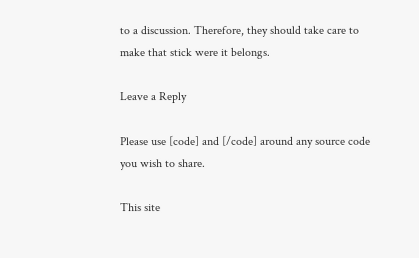to a discussion. Therefore, they should take care to make that stick were it belongs.

Leave a Reply

Please use [code] and [/code] around any source code you wish to share.

This site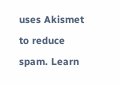uses Akismet to reduce spam. Learn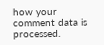how your comment data is processed.